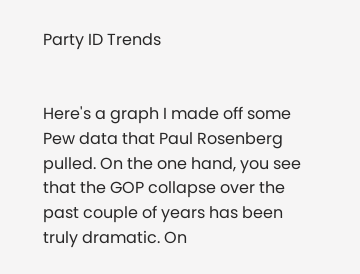Party ID Trends


Here's a graph I made off some Pew data that Paul Rosenberg pulled. On the one hand, you see that the GOP collapse over the past couple of years has been truly dramatic. On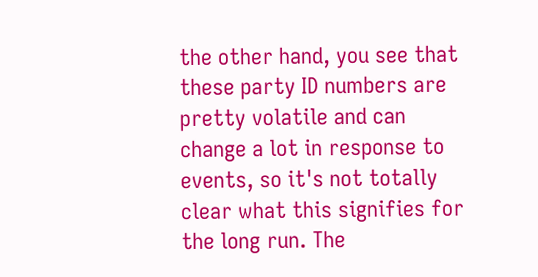the other hand, you see that these party ID numbers are pretty volatile and can change a lot in response to events, so it's not totally clear what this signifies for the long run. The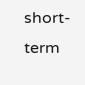short-term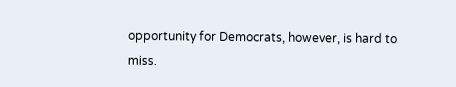opportunity for Democrats, however, is hard to miss.